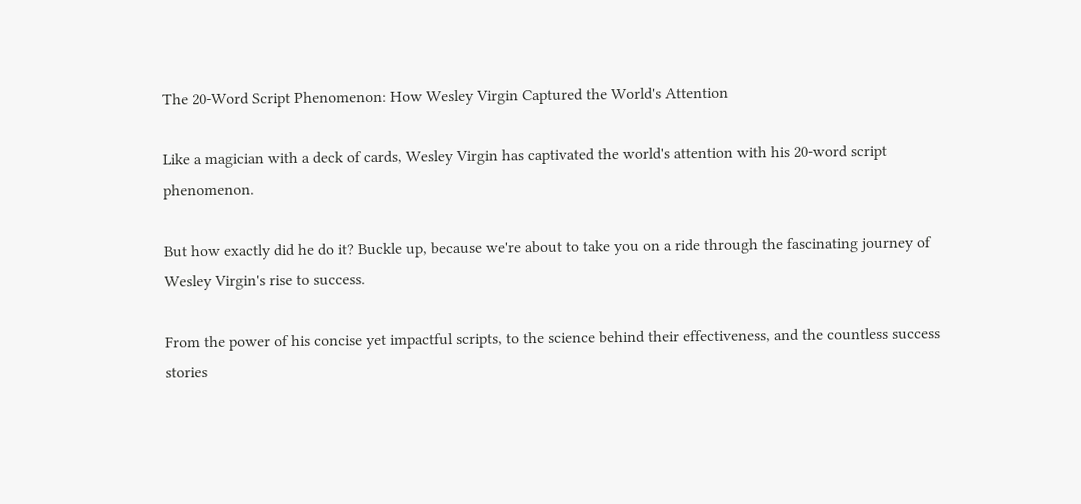The 20-Word Script Phenomenon: How Wesley Virgin Captured the World's Attention

Like a magician with a deck of cards, Wesley Virgin has captivated the world's attention with his 20-word script phenomenon.

But how exactly did he do it? Buckle up, because we're about to take you on a ride through the fascinating journey of Wesley Virgin's rise to success.

From the power of his concise yet impactful scripts, to the science behind their effectiveness, and the countless success stories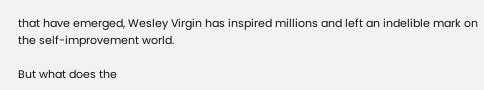that have emerged, Wesley Virgin has inspired millions and left an indelible mark on the self-improvement world.

But what does the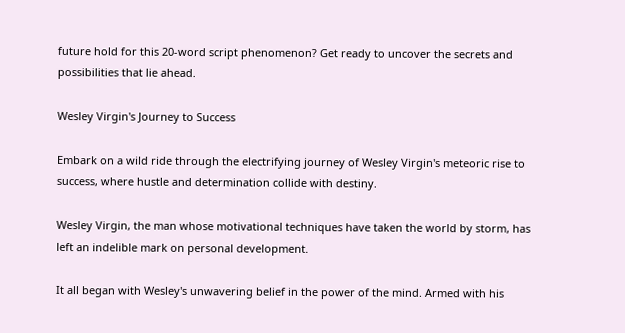future hold for this 20-word script phenomenon? Get ready to uncover the secrets and possibilities that lie ahead.

Wesley Virgin's Journey to Success

Embark on a wild ride through the electrifying journey of Wesley Virgin's meteoric rise to success, where hustle and determination collide with destiny.

Wesley Virgin, the man whose motivational techniques have taken the world by storm, has left an indelible mark on personal development.

It all began with Wesley's unwavering belief in the power of the mind. Armed with his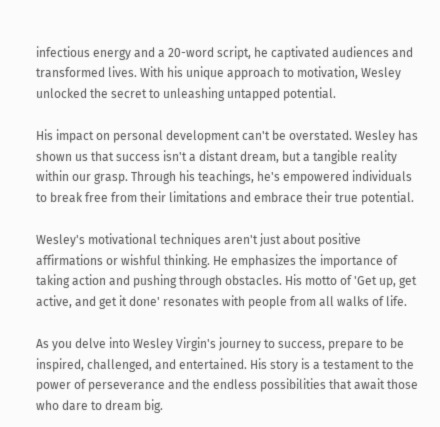infectious energy and a 20-word script, he captivated audiences and transformed lives. With his unique approach to motivation, Wesley unlocked the secret to unleashing untapped potential.

His impact on personal development can't be overstated. Wesley has shown us that success isn't a distant dream, but a tangible reality within our grasp. Through his teachings, he's empowered individuals to break free from their limitations and embrace their true potential.

Wesley's motivational techniques aren't just about positive affirmations or wishful thinking. He emphasizes the importance of taking action and pushing through obstacles. His motto of 'Get up, get active, and get it done' resonates with people from all walks of life.

As you delve into Wesley Virgin's journey to success, prepare to be inspired, challenged, and entertained. His story is a testament to the power of perseverance and the endless possibilities that await those who dare to dream big.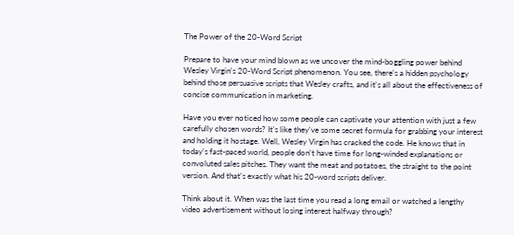The Power of the 20-Word Script

Prepare to have your mind blown as we uncover the mind-boggling power behind Wesley Virgin's 20-Word Script phenomenon. You see, there's a hidden psychology behind those persuasive scripts that Wesley crafts, and it's all about the effectiveness of concise communication in marketing.

Have you ever noticed how some people can captivate your attention with just a few carefully chosen words? It's like they've some secret formula for grabbing your interest and holding it hostage. Well, Wesley Virgin has cracked the code. He knows that in today's fast-paced world, people don't have time for long-winded explanations or convoluted sales pitches. They want the meat and potatoes, the straight to the point version. And that's exactly what his 20-word scripts deliver.

Think about it. When was the last time you read a long email or watched a lengthy video advertisement without losing interest halfway through?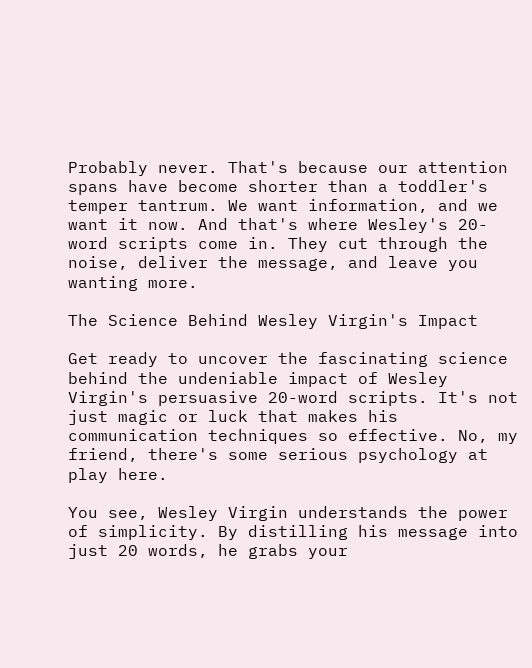Probably never. That's because our attention spans have become shorter than a toddler's temper tantrum. We want information, and we want it now. And that's where Wesley's 20-word scripts come in. They cut through the noise, deliver the message, and leave you wanting more.

The Science Behind Wesley Virgin's Impact

Get ready to uncover the fascinating science behind the undeniable impact of Wesley Virgin's persuasive 20-word scripts. It's not just magic or luck that makes his communication techniques so effective. No, my friend, there's some serious psychology at play here.

You see, Wesley Virgin understands the power of simplicity. By distilling his message into just 20 words, he grabs your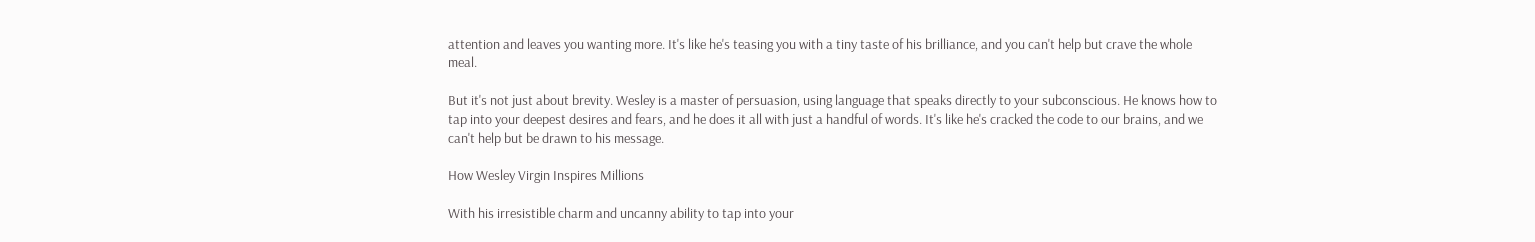attention and leaves you wanting more. It's like he's teasing you with a tiny taste of his brilliance, and you can't help but crave the whole meal.

But it's not just about brevity. Wesley is a master of persuasion, using language that speaks directly to your subconscious. He knows how to tap into your deepest desires and fears, and he does it all with just a handful of words. It's like he's cracked the code to our brains, and we can't help but be drawn to his message.

How Wesley Virgin Inspires Millions

With his irresistible charm and uncanny ability to tap into your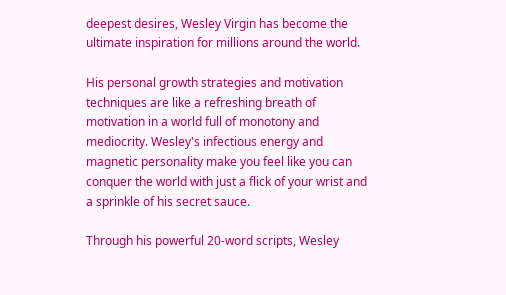deepest desires, Wesley Virgin has become the ultimate inspiration for millions around the world.

His personal growth strategies and motivation techniques are like a refreshing breath of motivation in a world full of monotony and mediocrity. Wesley's infectious energy and magnetic personality make you feel like you can conquer the world with just a flick of your wrist and a sprinkle of his secret sauce.

Through his powerful 20-word scripts, Wesley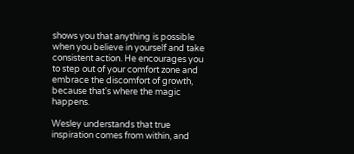shows you that anything is possible when you believe in yourself and take consistent action. He encourages you to step out of your comfort zone and embrace the discomfort of growth, because that's where the magic happens.

Wesley understands that true inspiration comes from within, and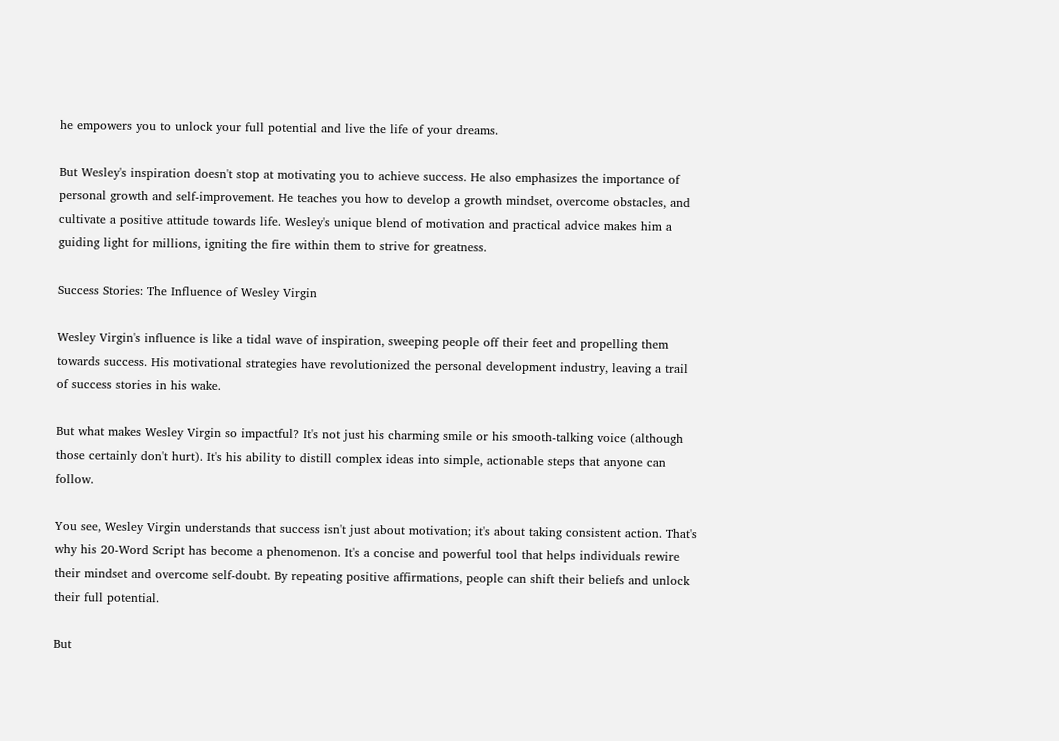he empowers you to unlock your full potential and live the life of your dreams.

But Wesley's inspiration doesn't stop at motivating you to achieve success. He also emphasizes the importance of personal growth and self-improvement. He teaches you how to develop a growth mindset, overcome obstacles, and cultivate a positive attitude towards life. Wesley's unique blend of motivation and practical advice makes him a guiding light for millions, igniting the fire within them to strive for greatness.

Success Stories: The Influence of Wesley Virgin

Wesley Virgin's influence is like a tidal wave of inspiration, sweeping people off their feet and propelling them towards success. His motivational strategies have revolutionized the personal development industry, leaving a trail of success stories in his wake.

But what makes Wesley Virgin so impactful? It's not just his charming smile or his smooth-talking voice (although those certainly don't hurt). It's his ability to distill complex ideas into simple, actionable steps that anyone can follow.

You see, Wesley Virgin understands that success isn't just about motivation; it's about taking consistent action. That's why his 20-Word Script has become a phenomenon. It's a concise and powerful tool that helps individuals rewire their mindset and overcome self-doubt. By repeating positive affirmations, people can shift their beliefs and unlock their full potential.

But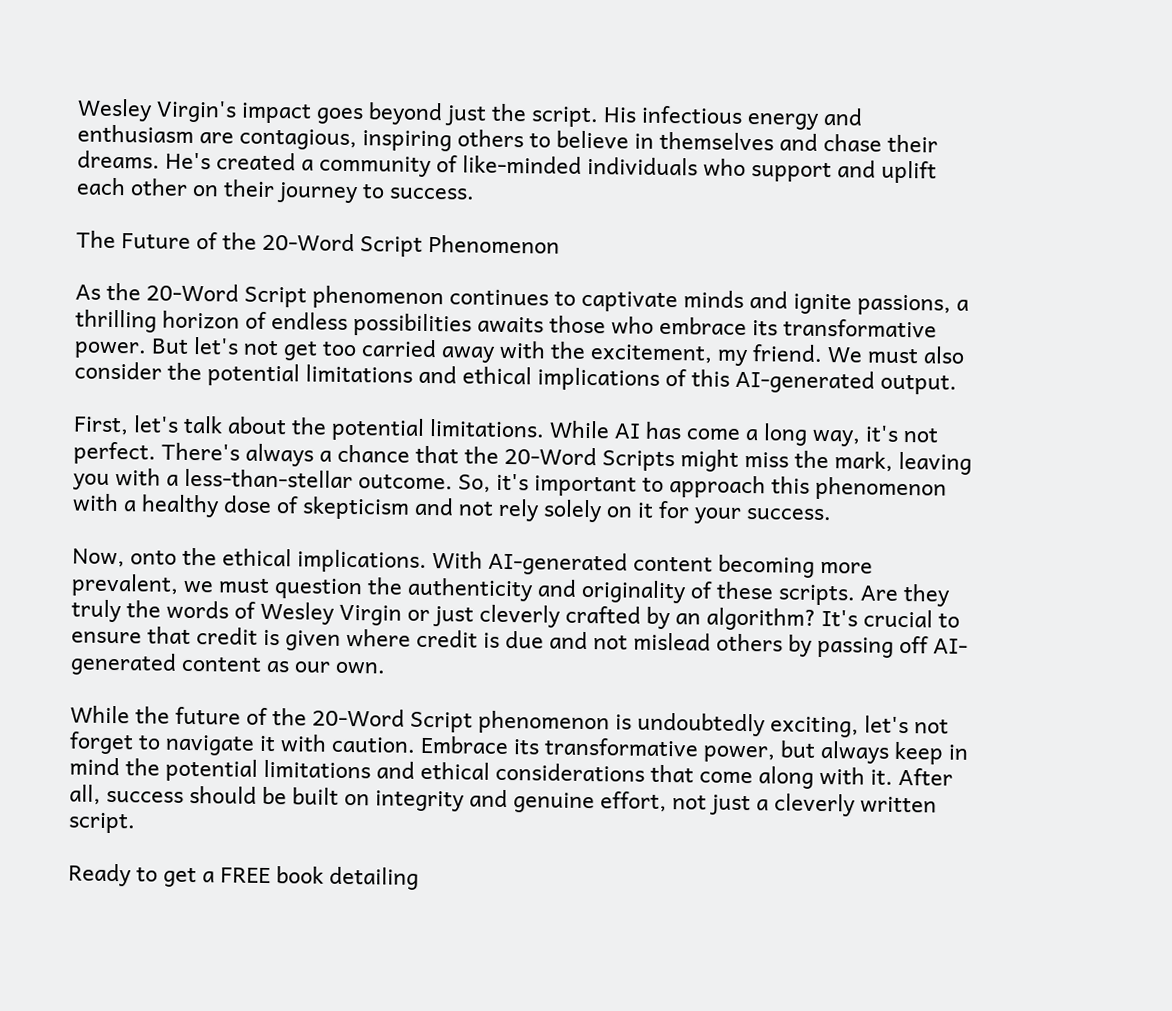Wesley Virgin's impact goes beyond just the script. His infectious energy and enthusiasm are contagious, inspiring others to believe in themselves and chase their dreams. He's created a community of like-minded individuals who support and uplift each other on their journey to success.

The Future of the 20-Word Script Phenomenon

As the 20-Word Script phenomenon continues to captivate minds and ignite passions, a thrilling horizon of endless possibilities awaits those who embrace its transformative power. But let's not get too carried away with the excitement, my friend. We must also consider the potential limitations and ethical implications of this AI-generated output.

First, let's talk about the potential limitations. While AI has come a long way, it's not perfect. There's always a chance that the 20-Word Scripts might miss the mark, leaving you with a less-than-stellar outcome. So, it's important to approach this phenomenon with a healthy dose of skepticism and not rely solely on it for your success.

Now, onto the ethical implications. With AI-generated content becoming more prevalent, we must question the authenticity and originality of these scripts. Are they truly the words of Wesley Virgin or just cleverly crafted by an algorithm? It's crucial to ensure that credit is given where credit is due and not mislead others by passing off AI-generated content as our own.

While the future of the 20-Word Script phenomenon is undoubtedly exciting, let's not forget to navigate it with caution. Embrace its transformative power, but always keep in mind the potential limitations and ethical considerations that come along with it. After all, success should be built on integrity and genuine effort, not just a cleverly written script.

Ready to get a FREE book detailing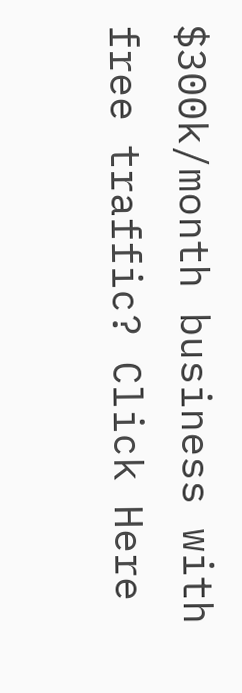$300k/month business with free traffic? Click Here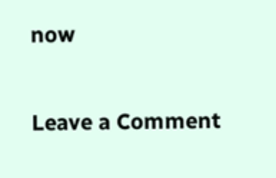now

Leave a Comment